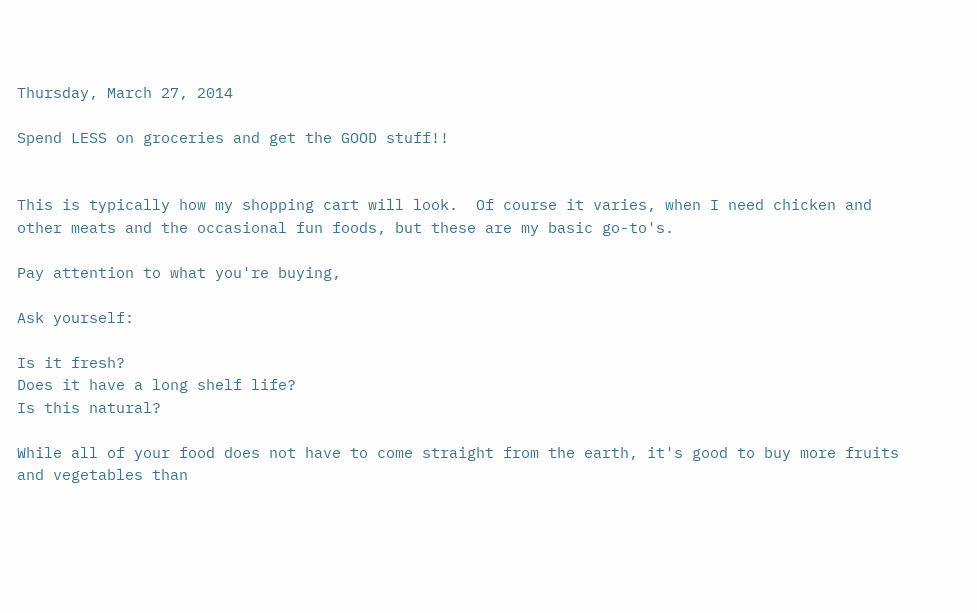Thursday, March 27, 2014

Spend LESS on groceries and get the GOOD stuff!!


This is typically how my shopping cart will look.  Of course it varies, when I need chicken and other meats and the occasional fun foods, but these are my basic go-to's.

Pay attention to what you're buying,

Ask yourself:

Is it fresh?
Does it have a long shelf life?
Is this natural?

While all of your food does not have to come straight from the earth, it's good to buy more fruits and vegetables than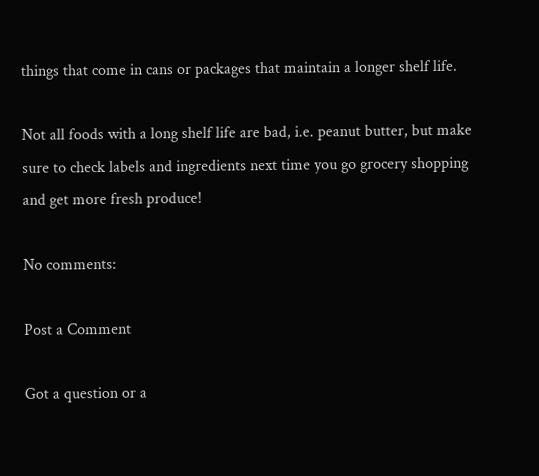things that come in cans or packages that maintain a longer shelf life.

Not all foods with a long shelf life are bad, i.e. peanut butter, but make sure to check labels and ingredients next time you go grocery shopping and get more fresh produce!

No comments:

Post a Comment

Got a question or a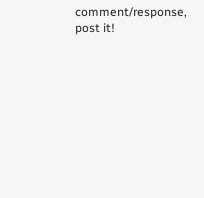comment/response, post it!